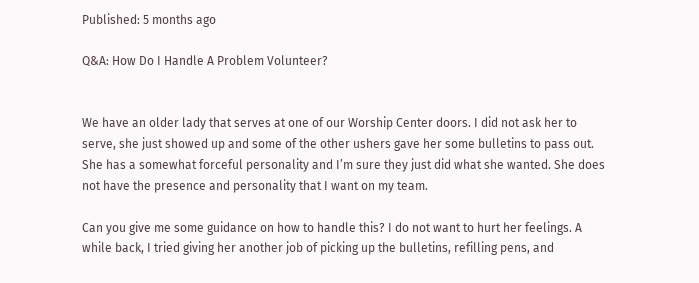Published: 5 months ago

Q&A: How Do I Handle A Problem Volunteer?


We have an older lady that serves at one of our Worship Center doors. I did not ask her to serve, she just showed up and some of the other ushers gave her some bulletins to pass out. She has a somewhat forceful personality and I’m sure they just did what she wanted. She does not have the presence and personality that I want on my team.

Can you give me some guidance on how to handle this? I do not want to hurt her feelings. A while back, I tried giving her another job of picking up the bulletins, refilling pens, and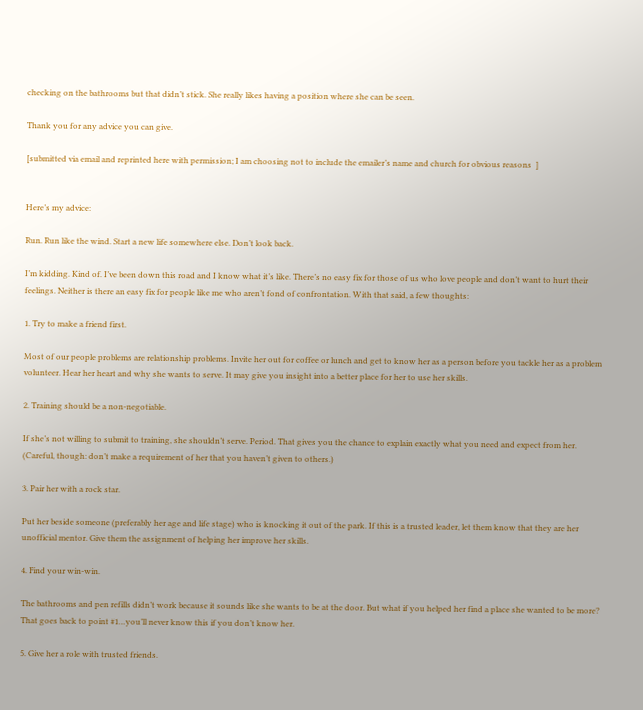checking on the bathrooms but that didn’t stick. She really likes having a position where she can be seen.

Thank you for any advice you can give.

[submitted via email and reprinted here with permission; I am choosing not to include the emailer’s name and church for obvious reasons  ]


Here’s my advice:

Run. Run like the wind. Start a new life somewhere else. Don’t look back.

I’m kidding. Kind of. I’ve been down this road and I know what it’s like. There’s no easy fix for those of us who love people and don’t want to hurt their feelings. Neither is there an easy fix for people like me who aren’t fond of confrontation. With that said, a few thoughts:

1. Try to make a friend first.

Most of our people problems are relationship problems. Invite her out for coffee or lunch and get to know her as a person before you tackle her as a problem volunteer. Hear her heart and why she wants to serve. It may give you insight into a better place for her to use her skills.

2. Training should be a non-negotiable.

If she’s not willing to submit to training, she shouldn’t serve. Period. That gives you the chance to explain exactly what you need and expect from her. (Careful, though: don’t make a requirement of her that you haven’t given to others.)

3. Pair her with a rock star.

Put her beside someone (preferably her age and life stage) who is knocking it out of the park. If this is a trusted leader, let them know that they are her unofficial mentor. Give them the assignment of helping her improve her skills.

4. Find your win-win.

The bathrooms and pen refills didn’t work because it sounds like she wants to be at the door. But what if you helped her find a place she wanted to be more? That goes back to point #1…you’ll never know this if you don’t know her.

5. Give her a role with trusted friends.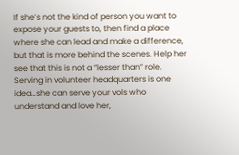If she’s not the kind of person you want to expose your guests to, then find a place where she can lead and make a difference, but that is more behind the scenes. Help her see that this is not a “lesser than” role. Serving in volunteer headquarters is one idea…she can serve your vols who understand and love her,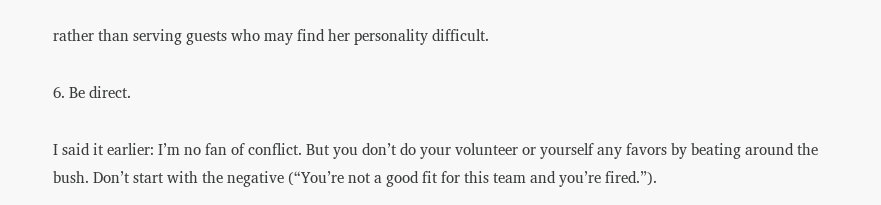rather than serving guests who may find her personality difficult.

6. Be direct.

I said it earlier: I’m no fan of conflict. But you don’t do your volunteer or yourself any favors by beating around the bush. Don’t start with the negative (“You’re not a good fit for this team and you’re fired.”).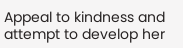Appeal to kindness and attempt to develop her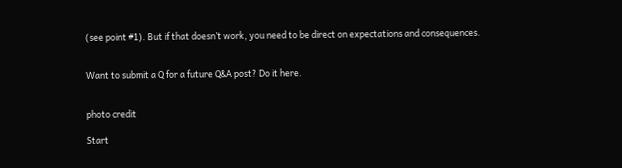(see point #1). But if that doesn’t work, you need to be direct on expectations and consequences.


Want to submit a Q for a future Q&A post? Do it here.


photo credit

Start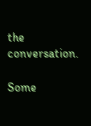the conversation.

Some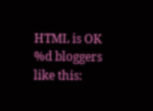HTML is OK
%d bloggers like this: